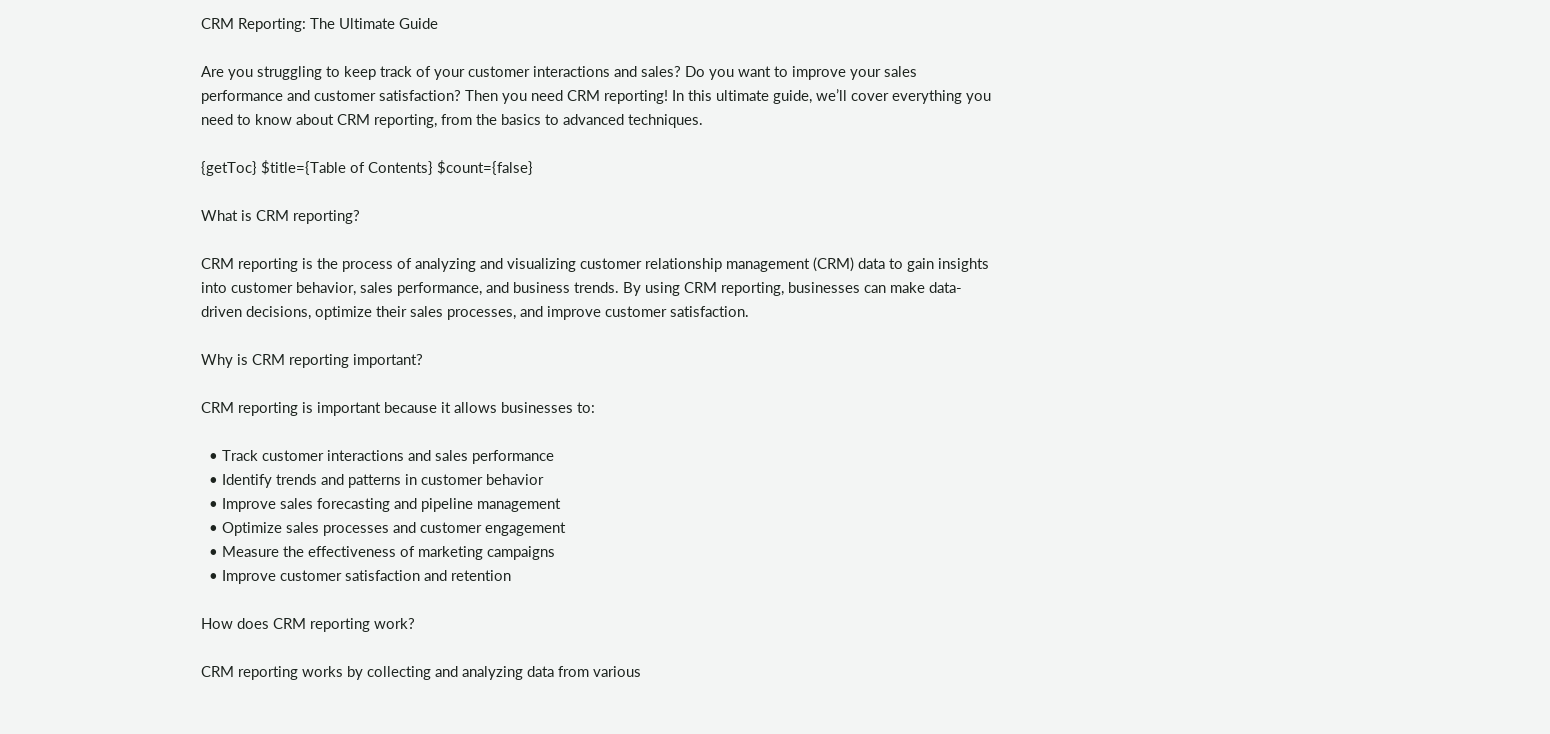CRM Reporting: The Ultimate Guide

Are you struggling to keep track of your customer interactions and sales? Do you want to improve your sales performance and customer satisfaction? Then you need CRM reporting! In this ultimate guide, we’ll cover everything you need to know about CRM reporting, from the basics to advanced techniques.

{getToc} $title={Table of Contents} $count={false}

What is CRM reporting?

CRM reporting is the process of analyzing and visualizing customer relationship management (CRM) data to gain insights into customer behavior, sales performance, and business trends. By using CRM reporting, businesses can make data-driven decisions, optimize their sales processes, and improve customer satisfaction.

Why is CRM reporting important?

CRM reporting is important because it allows businesses to:

  • Track customer interactions and sales performance
  • Identify trends and patterns in customer behavior
  • Improve sales forecasting and pipeline management
  • Optimize sales processes and customer engagement
  • Measure the effectiveness of marketing campaigns
  • Improve customer satisfaction and retention

How does CRM reporting work?

CRM reporting works by collecting and analyzing data from various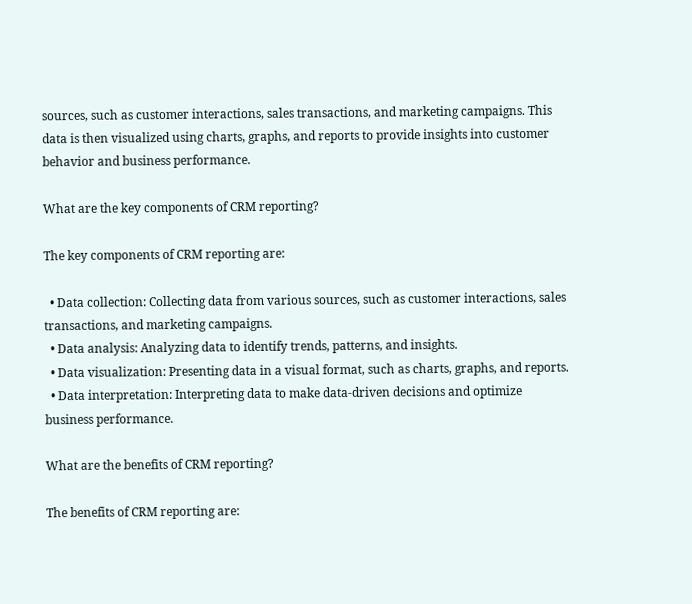sources, such as customer interactions, sales transactions, and marketing campaigns. This data is then visualized using charts, graphs, and reports to provide insights into customer behavior and business performance.

What are the key components of CRM reporting?

The key components of CRM reporting are:

  • Data collection: Collecting data from various sources, such as customer interactions, sales transactions, and marketing campaigns.
  • Data analysis: Analyzing data to identify trends, patterns, and insights.
  • Data visualization: Presenting data in a visual format, such as charts, graphs, and reports.
  • Data interpretation: Interpreting data to make data-driven decisions and optimize business performance.

What are the benefits of CRM reporting?

The benefits of CRM reporting are: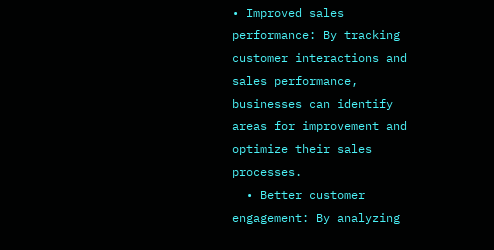• Improved sales performance: By tracking customer interactions and sales performance, businesses can identify areas for improvement and optimize their sales processes.
  • Better customer engagement: By analyzing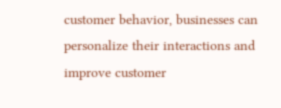customer behavior, businesses can personalize their interactions and improve customer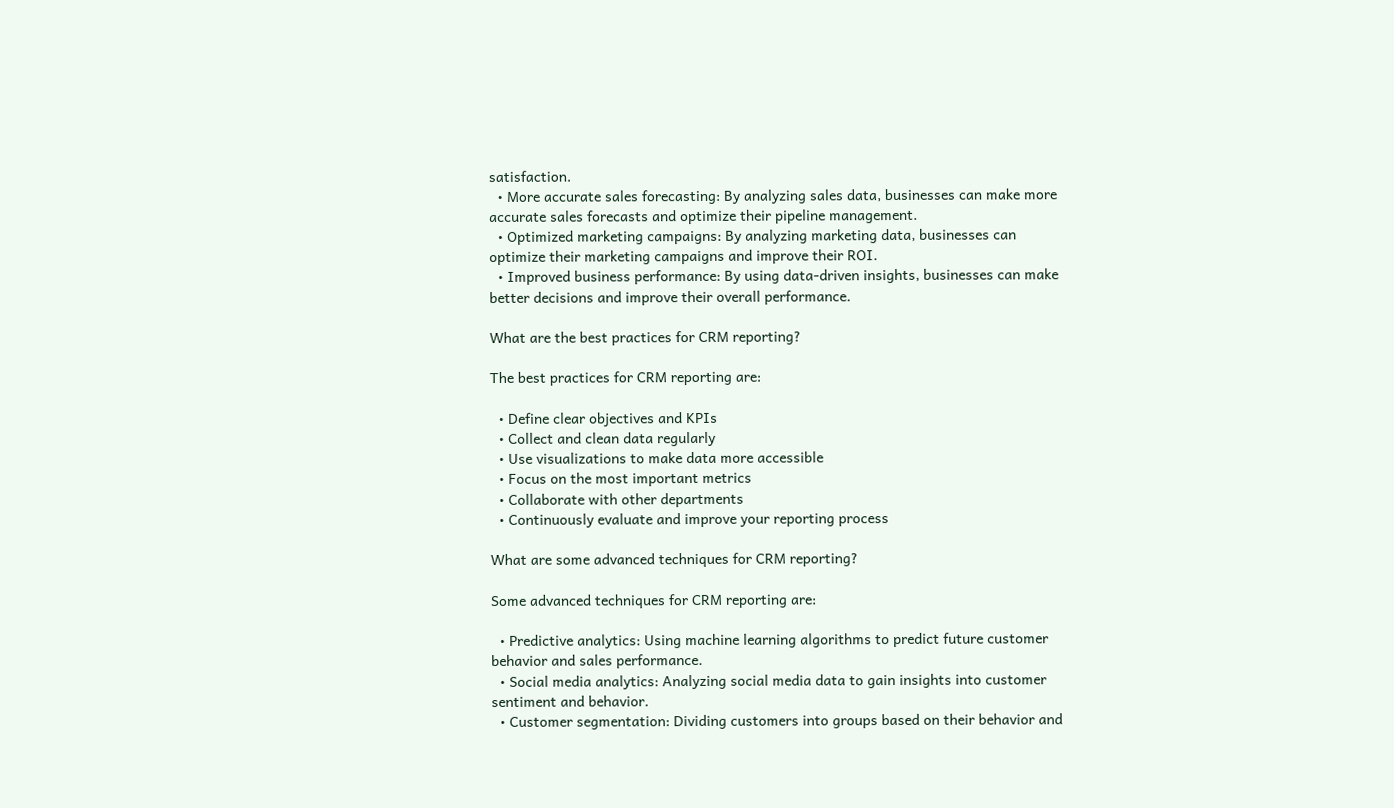satisfaction.
  • More accurate sales forecasting: By analyzing sales data, businesses can make more accurate sales forecasts and optimize their pipeline management.
  • Optimized marketing campaigns: By analyzing marketing data, businesses can optimize their marketing campaigns and improve their ROI.
  • Improved business performance: By using data-driven insights, businesses can make better decisions and improve their overall performance.

What are the best practices for CRM reporting?

The best practices for CRM reporting are:

  • Define clear objectives and KPIs
  • Collect and clean data regularly
  • Use visualizations to make data more accessible
  • Focus on the most important metrics
  • Collaborate with other departments
  • Continuously evaluate and improve your reporting process

What are some advanced techniques for CRM reporting?

Some advanced techniques for CRM reporting are:

  • Predictive analytics: Using machine learning algorithms to predict future customer behavior and sales performance.
  • Social media analytics: Analyzing social media data to gain insights into customer sentiment and behavior.
  • Customer segmentation: Dividing customers into groups based on their behavior and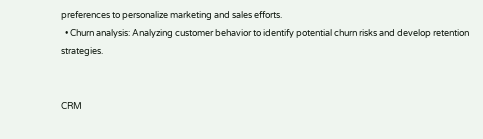preferences to personalize marketing and sales efforts.
  • Churn analysis: Analyzing customer behavior to identify potential churn risks and develop retention strategies.


CRM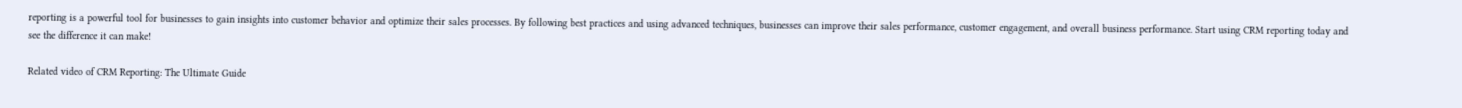reporting is a powerful tool for businesses to gain insights into customer behavior and optimize their sales processes. By following best practices and using advanced techniques, businesses can improve their sales performance, customer engagement, and overall business performance. Start using CRM reporting today and see the difference it can make!

Related video of CRM Reporting: The Ultimate Guide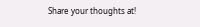Share your thoughts at!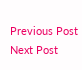Previous Post Next Post